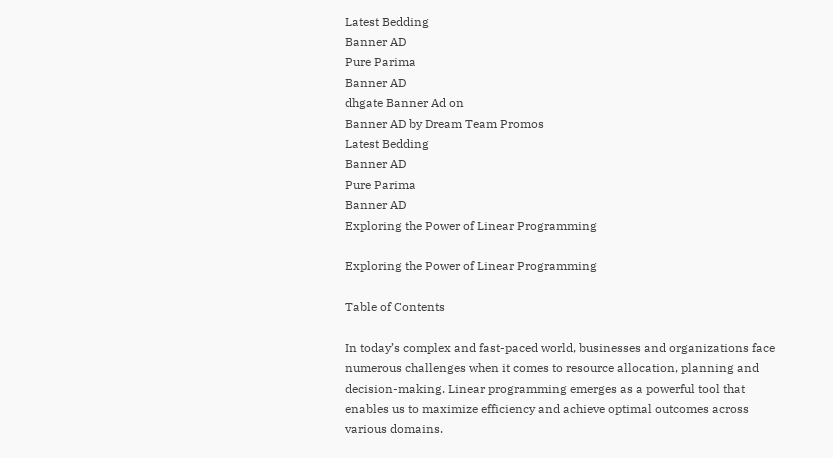Latest Bedding
Banner AD
Pure Parima
Banner AD
dhgate Banner Ad on
Banner AD by Dream Team Promos
Latest Bedding
Banner AD
Pure Parima
Banner AD
Exploring the Power of Linear Programming

Exploring the Power of Linear Programming

Table of Contents

In today’s complex and fast-paced world, businesses and organizations face numerous challenges when it comes to resource allocation, planning and decision-making. Linear programming emerges as a powerful tool that enables us to maximize efficiency and achieve optimal outcomes across various domains.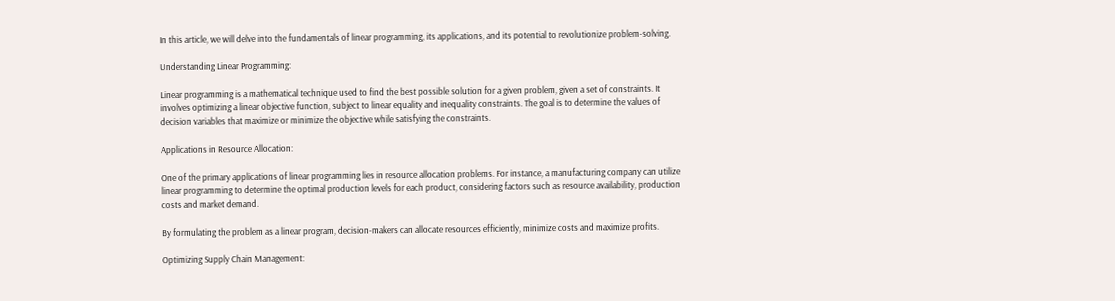In this article, we will delve into the fundamentals of linear programming, its applications, and its potential to revolutionize problem-solving.

Understanding Linear Programming:

Linear programming is a mathematical technique used to find the best possible solution for a given problem, given a set of constraints. It involves optimizing a linear objective function, subject to linear equality and inequality constraints. The goal is to determine the values of decision variables that maximize or minimize the objective while satisfying the constraints.

Applications in Resource Allocation:

One of the primary applications of linear programming lies in resource allocation problems. For instance, a manufacturing company can utilize linear programming to determine the optimal production levels for each product, considering factors such as resource availability, production costs and market demand.

By formulating the problem as a linear program, decision-makers can allocate resources efficiently, minimize costs and maximize profits.

Optimizing Supply Chain Management: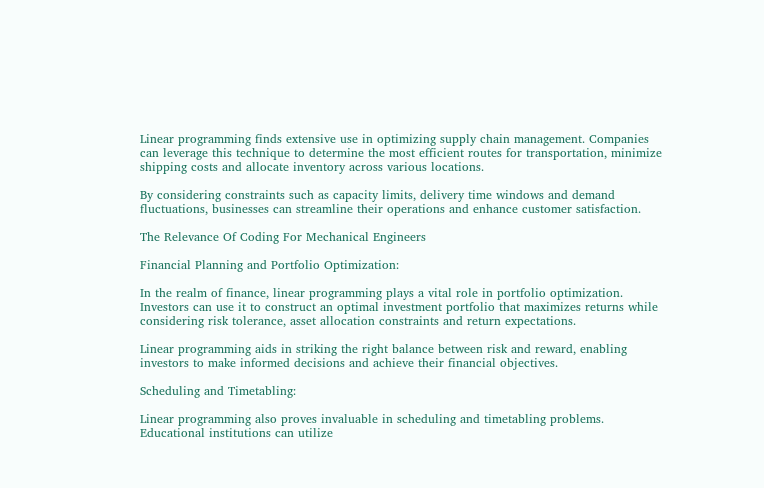Linear programming finds extensive use in optimizing supply chain management. Companies can leverage this technique to determine the most efficient routes for transportation, minimize shipping costs and allocate inventory across various locations.

By considering constraints such as capacity limits, delivery time windows and demand fluctuations, businesses can streamline their operations and enhance customer satisfaction.

The Relevance Of Coding For Mechanical Engineers

Financial Planning and Portfolio Optimization:

In the realm of finance, linear programming plays a vital role in portfolio optimization. Investors can use it to construct an optimal investment portfolio that maximizes returns while considering risk tolerance, asset allocation constraints and return expectations.

Linear programming aids in striking the right balance between risk and reward, enabling investors to make informed decisions and achieve their financial objectives.

Scheduling and Timetabling:

Linear programming also proves invaluable in scheduling and timetabling problems. Educational institutions can utilize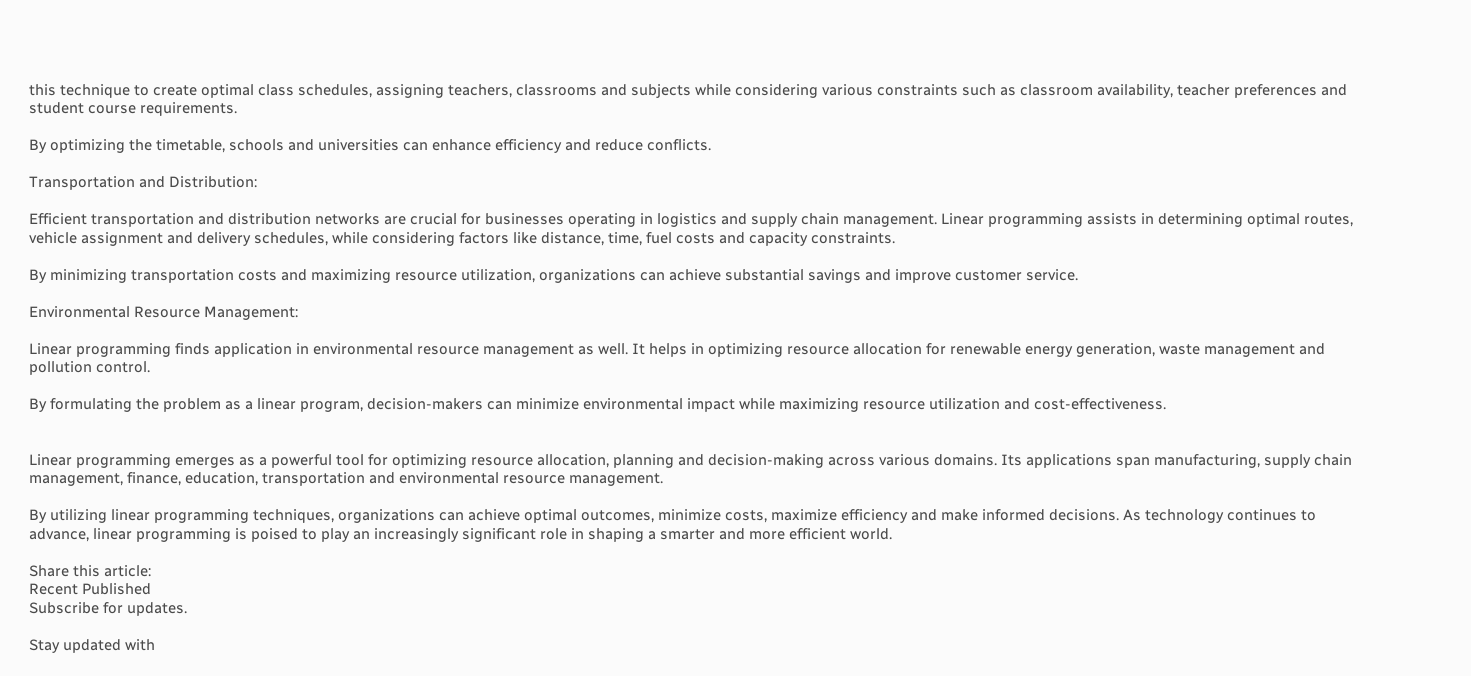this technique to create optimal class schedules, assigning teachers, classrooms and subjects while considering various constraints such as classroom availability, teacher preferences and student course requirements.

By optimizing the timetable, schools and universities can enhance efficiency and reduce conflicts.

Transportation and Distribution:

Efficient transportation and distribution networks are crucial for businesses operating in logistics and supply chain management. Linear programming assists in determining optimal routes, vehicle assignment and delivery schedules, while considering factors like distance, time, fuel costs and capacity constraints.

By minimizing transportation costs and maximizing resource utilization, organizations can achieve substantial savings and improve customer service.

Environmental Resource Management:

Linear programming finds application in environmental resource management as well. It helps in optimizing resource allocation for renewable energy generation, waste management and pollution control.

By formulating the problem as a linear program, decision-makers can minimize environmental impact while maximizing resource utilization and cost-effectiveness.


Linear programming emerges as a powerful tool for optimizing resource allocation, planning and decision-making across various domains. Its applications span manufacturing, supply chain management, finance, education, transportation and environmental resource management.

By utilizing linear programming techniques, organizations can achieve optimal outcomes, minimize costs, maximize efficiency and make informed decisions. As technology continues to advance, linear programming is poised to play an increasingly significant role in shaping a smarter and more efficient world.

Share this article:
Recent Published
Subscribe for updates.

Stay updated with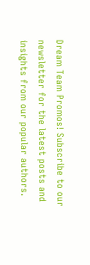Dream Team Promos! Subscribe to our newsletter for the latest posts and insights from our popular authors.